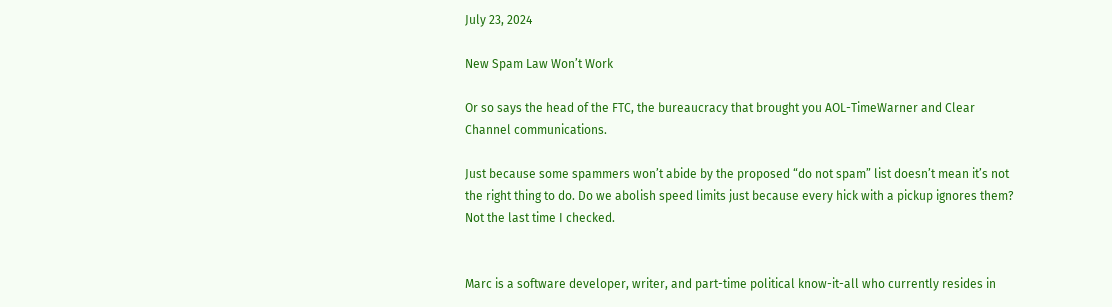July 23, 2024

New Spam Law Won’t Work

Or so says the head of the FTC, the bureaucracy that brought you AOL-TimeWarner and Clear Channel communications.

Just because some spammers won’t abide by the proposed “do not spam” list doesn’t mean it’s not the right thing to do. Do we abolish speed limits just because every hick with a pickup ignores them? Not the last time I checked.


Marc is a software developer, writer, and part-time political know-it-all who currently resides in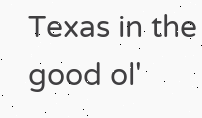Texas in the good ol'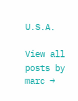U.S.A.

View all posts by marc →